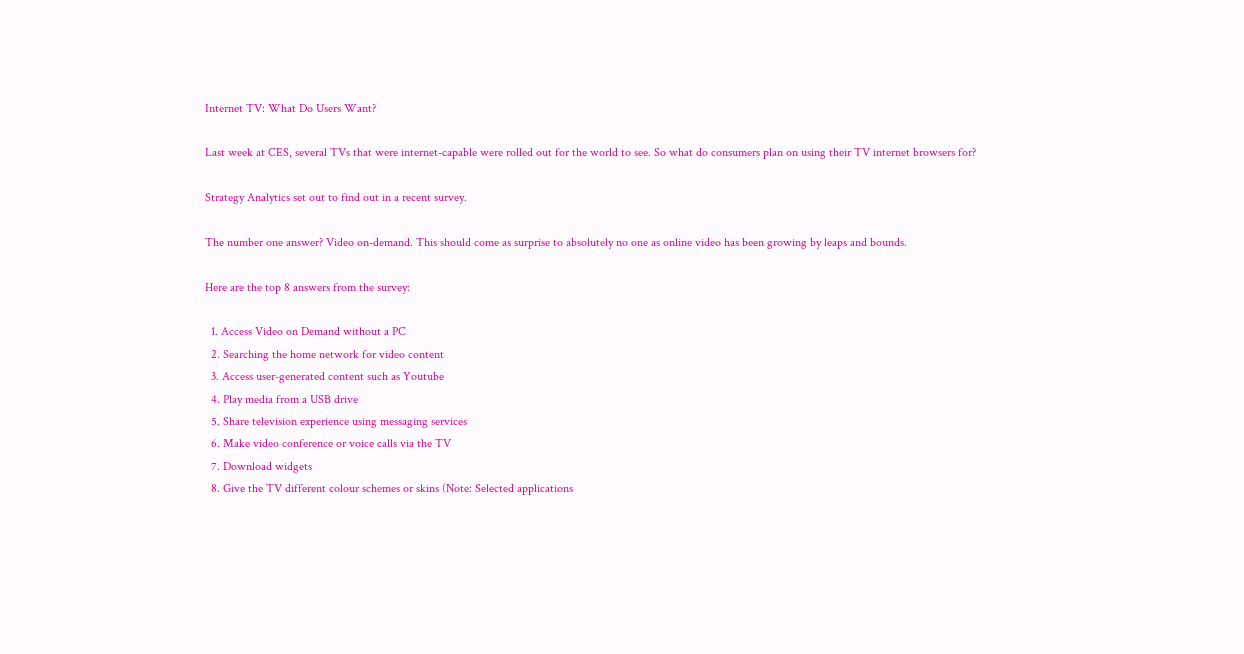Internet TV: What Do Users Want?

Last week at CES, several TVs that were internet-capable were rolled out for the world to see. So what do consumers plan on using their TV internet browsers for?

Strategy Analytics set out to find out in a recent survey.

The number one answer? Video on-demand. This should come as surprise to absolutely no one as online video has been growing by leaps and bounds.

Here are the top 8 answers from the survey:

  1. Access Video on Demand without a PC
  2. Searching the home network for video content
  3. Access user-generated content such as Youtube
  4. Play media from a USB drive
  5. Share television experience using messaging services
  6. Make video conference or voice calls via the TV
  7. Download widgets
  8. Give the TV different colour schemes or skins (Note: Selected applications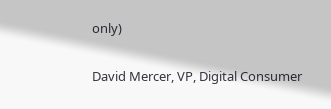only)

David Mercer, VP, Digital Consumer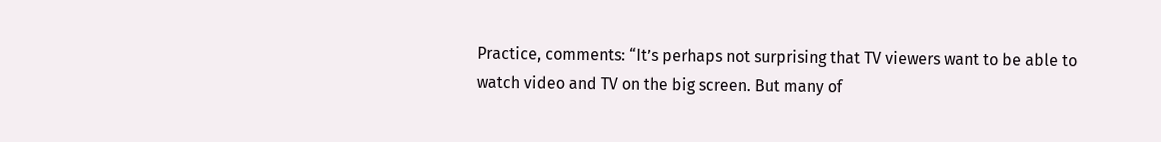Practice, comments: “It’s perhaps not surprising that TV viewers want to be able to watch video and TV on the big screen. But many of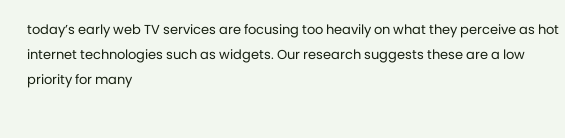today’s early web TV services are focusing too heavily on what they perceive as hot internet technologies such as widgets. Our research suggests these are a low priority for many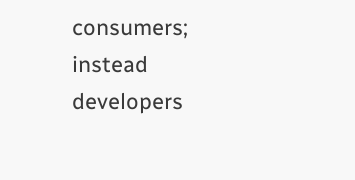consumers; instead developers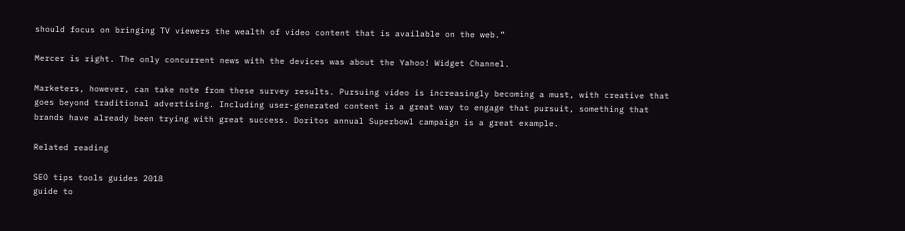should focus on bringing TV viewers the wealth of video content that is available on the web.”

Mercer is right. The only concurrent news with the devices was about the Yahoo! Widget Channel.

Marketers, however, can take note from these survey results. Pursuing video is increasingly becoming a must, with creative that goes beyond traditional advertising. Including user-generated content is a great way to engage that pursuit, something that brands have already been trying with great success. Doritos annual Superbowl campaign is a great example.

Related reading

SEO tips tools guides 2018
guide to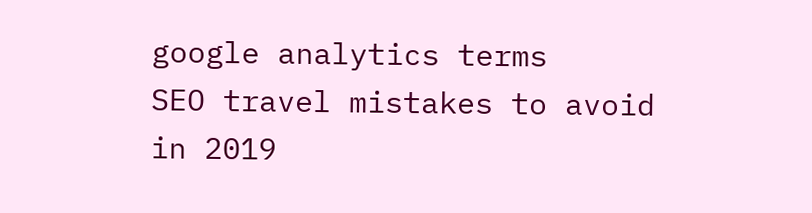google analytics terms
SEO travel mistakes to avoid in 2019